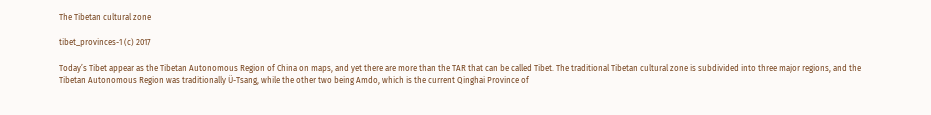The Tibetan cultural zone

tibet_provinces-1 (c) 2017

Today’s Tibet appear as the Tibetan Autonomous Region of China on maps, and yet there are more than the TAR that can be called Tibet. The traditional Tibetan cultural zone is subdivided into three major regions, and the Tibetan Autonomous Region was traditionally Ü-Tsang, while the other two being Amdo, which is the current Qinghai Province of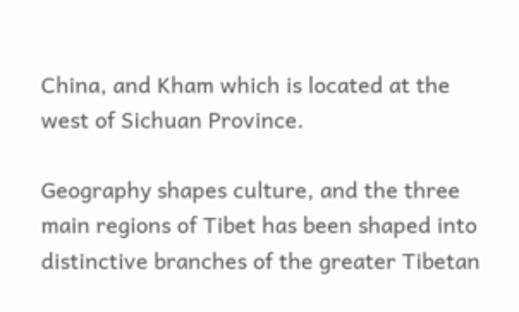China, and Kham which is located at the west of Sichuan Province.

Geography shapes culture, and the three main regions of Tibet has been shaped into distinctive branches of the greater Tibetan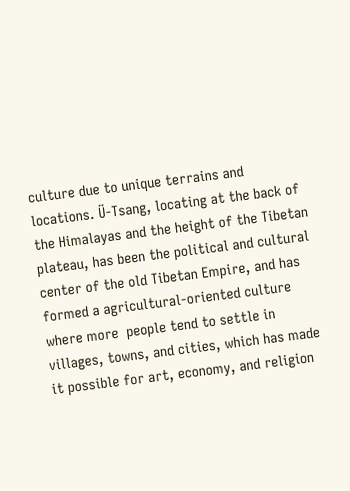culture due to unique terrains and locations. Ü-Tsang, locating at the back of the Himalayas and the height of the Tibetan plateau, has been the political and cultural center of the old Tibetan Empire, and has formed a agricultural-oriented culture where more  people tend to settle in villages, towns, and cities, which has made it possible for art, economy, and religion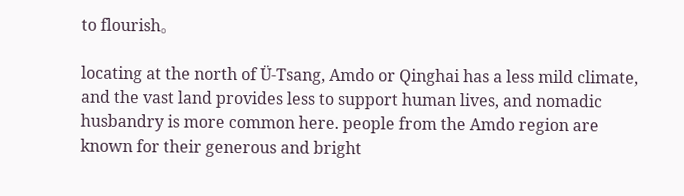to flourish。

locating at the north of Ü-Tsang, Amdo or Qinghai has a less mild climate, and the vast land provides less to support human lives, and nomadic husbandry is more common here. people from the Amdo region are known for their generous and bright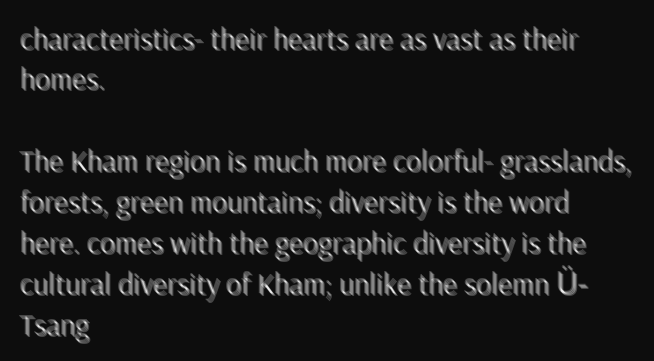characteristics- their hearts are as vast as their homes.

The Kham region is much more colorful- grasslands, forests, green mountains; diversity is the word here. comes with the geographic diversity is the cultural diversity of Kham; unlike the solemn Ü-Tsang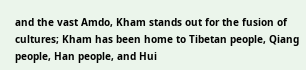and the vast Amdo, Kham stands out for the fusion of cultures; Kham has been home to Tibetan people, Qiang people, Han people, and Hui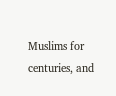Muslims for centuries, and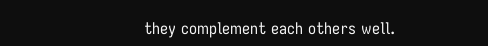they complement each others well.